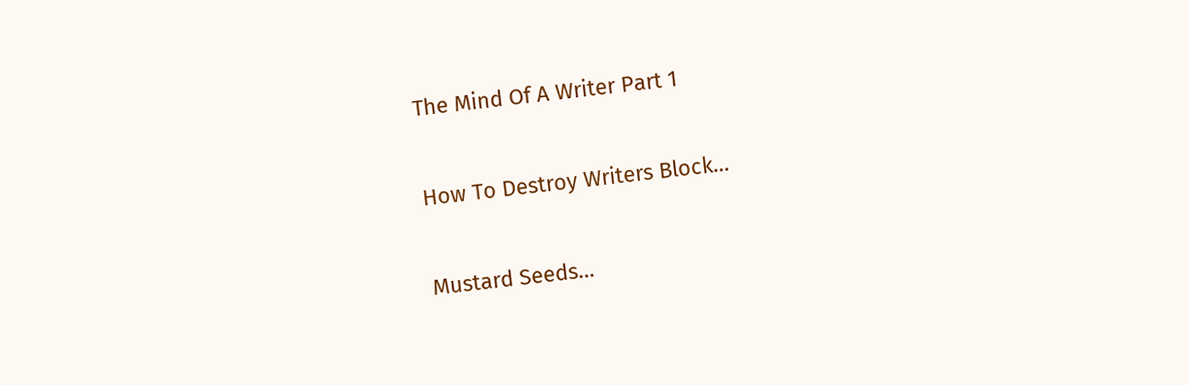The Mind Of A Writer Part 1

How To Destroy Writers Block…

Mustard Seeds…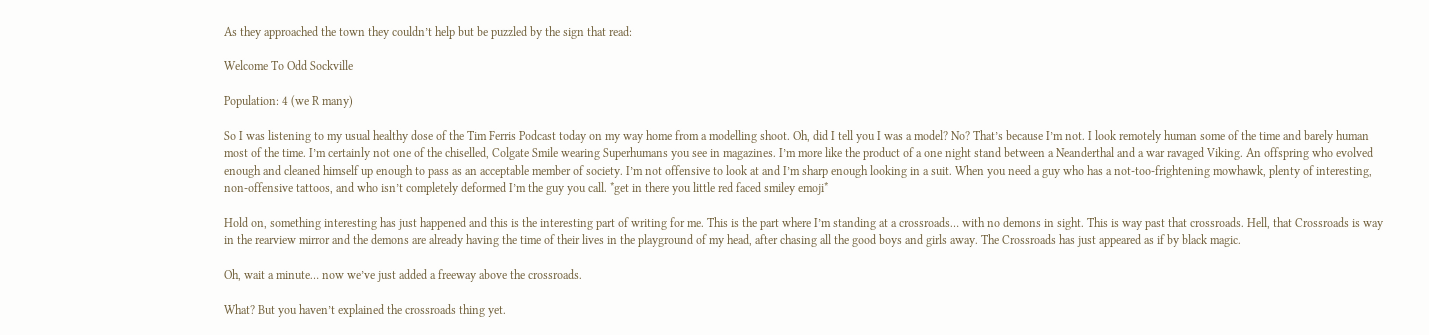As they approached the town they couldn’t help but be puzzled by the sign that read:

Welcome To Odd Sockville

Population: 4 (we R many)

So I was listening to my usual healthy dose of the Tim Ferris Podcast today on my way home from a modelling shoot. Oh, did I tell you I was a model? No? That’s because I’m not. I look remotely human some of the time and barely human most of the time. I’m certainly not one of the chiselled, Colgate Smile wearing Superhumans you see in magazines. I’m more like the product of a one night stand between a Neanderthal and a war ravaged Viking. An offspring who evolved enough and cleaned himself up enough to pass as an acceptable member of society. I’m not offensive to look at and I’m sharp enough looking in a suit. When you need a guy who has a not-too-frightening mowhawk, plenty of interesting, non-offensive tattoos, and who isn’t completely deformed I’m the guy you call. *get in there you little red faced smiley emoji*

Hold on, something interesting has just happened and this is the interesting part of writing for me. This is the part where I’m standing at a crossroads… with no demons in sight. This is way past that crossroads. Hell, that Crossroads is way in the rearview mirror and the demons are already having the time of their lives in the playground of my head, after chasing all the good boys and girls away. The Crossroads has just appeared as if by black magic.

Oh, wait a minute… now we’ve just added a freeway above the crossroads.

What? But you haven’t explained the crossroads thing yet.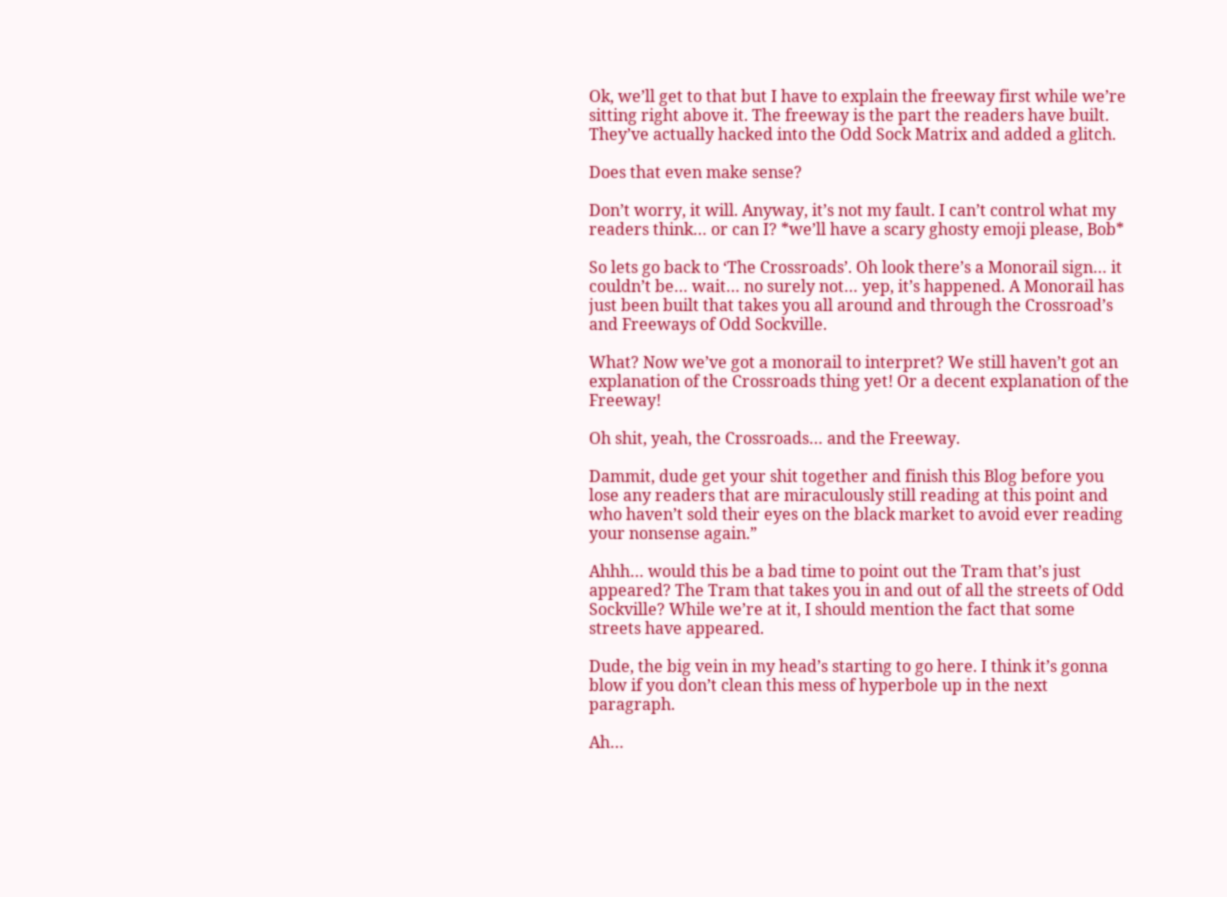Ok, we’ll get to that but I have to explain the freeway first while we’re sitting right above it. The freeway is the part the readers have built. They’ve actually hacked into the Odd Sock Matrix and added a glitch.

Does that even make sense?

Don’t worry, it will. Anyway, it’s not my fault. I can’t control what my readers think… or can I? *we’ll have a scary ghosty emoji please, Bob*

So lets go back to ‘The Crossroads’. Oh look there’s a Monorail sign… it couldn’t be… wait… no surely not… yep, it’s happened. A Monorail has just been built that takes you all around and through the Crossroad’s and Freeways of Odd Sockville.

What? Now we’ve got a monorail to interpret? We still haven’t got an explanation of the Crossroads thing yet! Or a decent explanation of the Freeway!

Oh shit, yeah, the Crossroads… and the Freeway.

Dammit, dude get your shit together and finish this Blog before you lose any readers that are miraculously still reading at this point and who haven’t sold their eyes on the black market to avoid ever reading your nonsense again.”

Ahhh… would this be a bad time to point out the Tram that’s just appeared? The Tram that takes you in and out of all the streets of Odd Sockville? While we’re at it, I should mention the fact that some streets have appeared.

Dude, the big vein in my head’s starting to go here. I think it’s gonna blow if you don’t clean this mess of hyperbole up in the next paragraph.

Ah…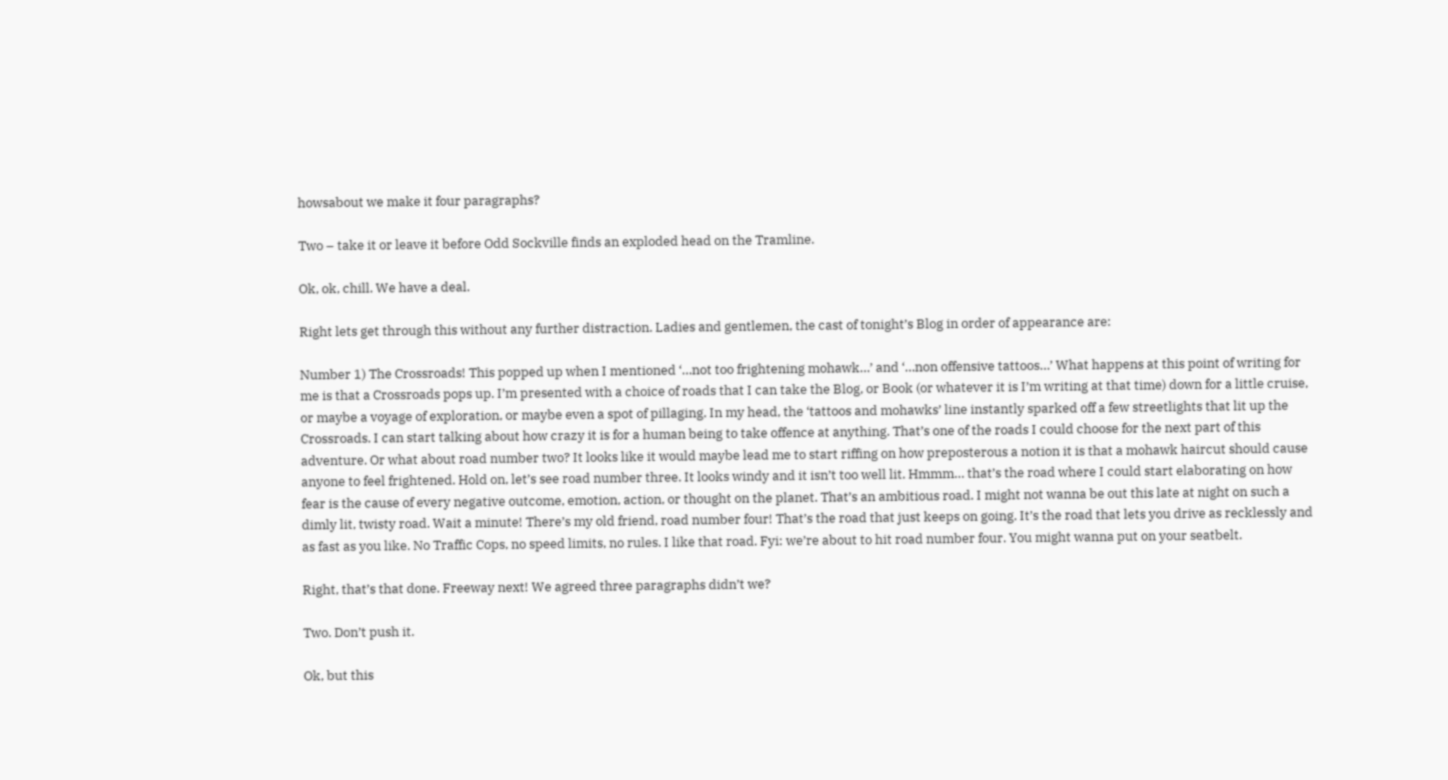howsabout we make it four paragraphs?

Two – take it or leave it before Odd Sockville finds an exploded head on the Tramline.

Ok, ok, chill. We have a deal.

Right lets get through this without any further distraction. Ladies and gentlemen, the cast of tonight’s Blog in order of appearance are:

Number 1) The Crossroads! This popped up when I mentioned ‘…not too frightening mohawk…’ and ‘…non offensive tattoos…’ What happens at this point of writing for me is that a Crossroads pops up. I’m presented with a choice of roads that I can take the Blog, or Book (or whatever it is I’m writing at that time) down for a little cruise, or maybe a voyage of exploration, or maybe even a spot of pillaging. In my head, the ‘tattoos and mohawks’ line instantly sparked off a few streetlights that lit up the Crossroads. I can start talking about how crazy it is for a human being to take offence at anything. That’s one of the roads I could choose for the next part of this adventure. Or what about road number two? It looks like it would maybe lead me to start riffing on how preposterous a notion it is that a mohawk haircut should cause anyone to feel frightened. Hold on, let’s see road number three. It looks windy and it isn’t too well lit. Hmmm… that’s the road where I could start elaborating on how fear is the cause of every negative outcome, emotion, action, or thought on the planet. That’s an ambitious road. I might not wanna be out this late at night on such a dimly lit, twisty road. Wait a minute! There’s my old friend, road number four! That’s the road that just keeps on going. It’s the road that lets you drive as recklessly and as fast as you like. No Traffic Cops, no speed limits, no rules. I like that road. Fyi: we’re about to hit road number four. You might wanna put on your seatbelt.

Right, that’s that done. Freeway next! We agreed three paragraphs didn’t we?

Two. Don’t push it.

Ok, but this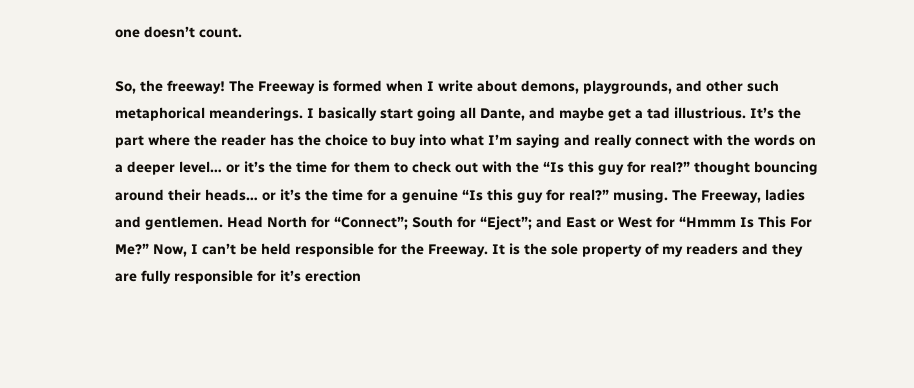one doesn’t count.

So, the freeway! The Freeway is formed when I write about demons, playgrounds, and other such metaphorical meanderings. I basically start going all Dante, and maybe get a tad illustrious. It’s the part where the reader has the choice to buy into what I’m saying and really connect with the words on a deeper level… or it’s the time for them to check out with the “Is this guy for real?” thought bouncing around their heads… or it’s the time for a genuine “Is this guy for real?” musing. The Freeway, ladies and gentlemen. Head North for “Connect”; South for “Eject”; and East or West for “Hmmm Is This For Me?” Now, I can’t be held responsible for the Freeway. It is the sole property of my readers and they are fully responsible for it’s erection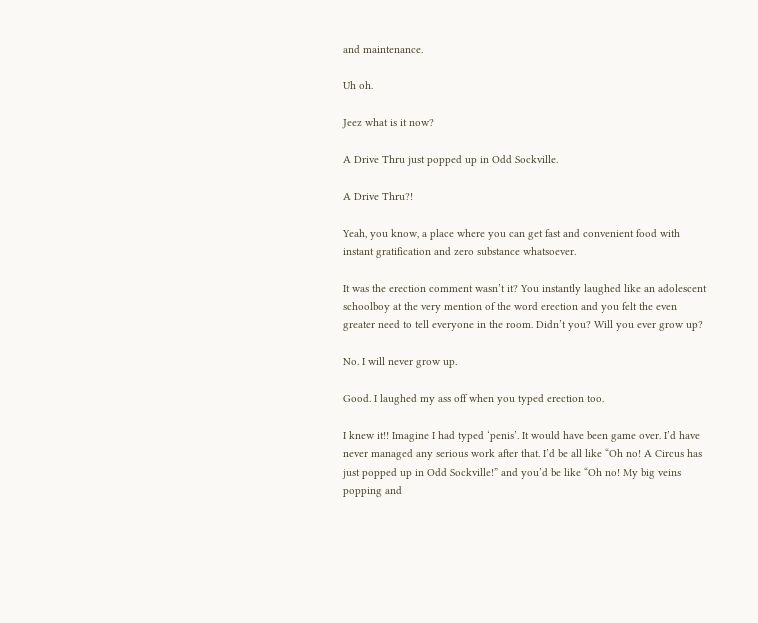and maintenance.

Uh oh.

Jeez what is it now?

A Drive Thru just popped up in Odd Sockville.

A Drive Thru?!

Yeah, you know, a place where you can get fast and convenient food with instant gratification and zero substance whatsoever.

It was the erection comment wasn’t it? You instantly laughed like an adolescent schoolboy at the very mention of the word erection and you felt the even greater need to tell everyone in the room. Didn’t you? Will you ever grow up?

No. I will never grow up.

Good. I laughed my ass off when you typed erection too.

I knew it!! Imagine I had typed ‘penis’. It would have been game over. I’d have never managed any serious work after that. I’d be all like “Oh no! A Circus has just popped up in Odd Sockville!” and you’d be like “Oh no! My big veins popping and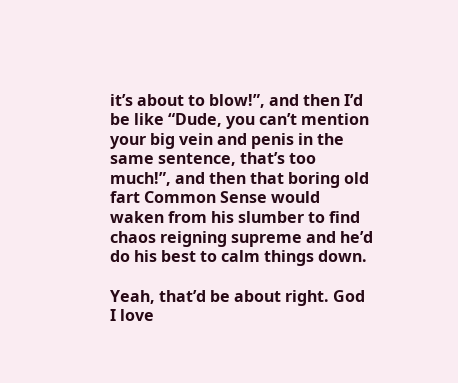it’s about to blow!”, and then I’d be like “Dude, you can’t mention your big vein and penis in the same sentence, that’s too much!”, and then that boring old fart Common Sense would waken from his slumber to find chaos reigning supreme and he’d do his best to calm things down.

Yeah, that’d be about right. God I love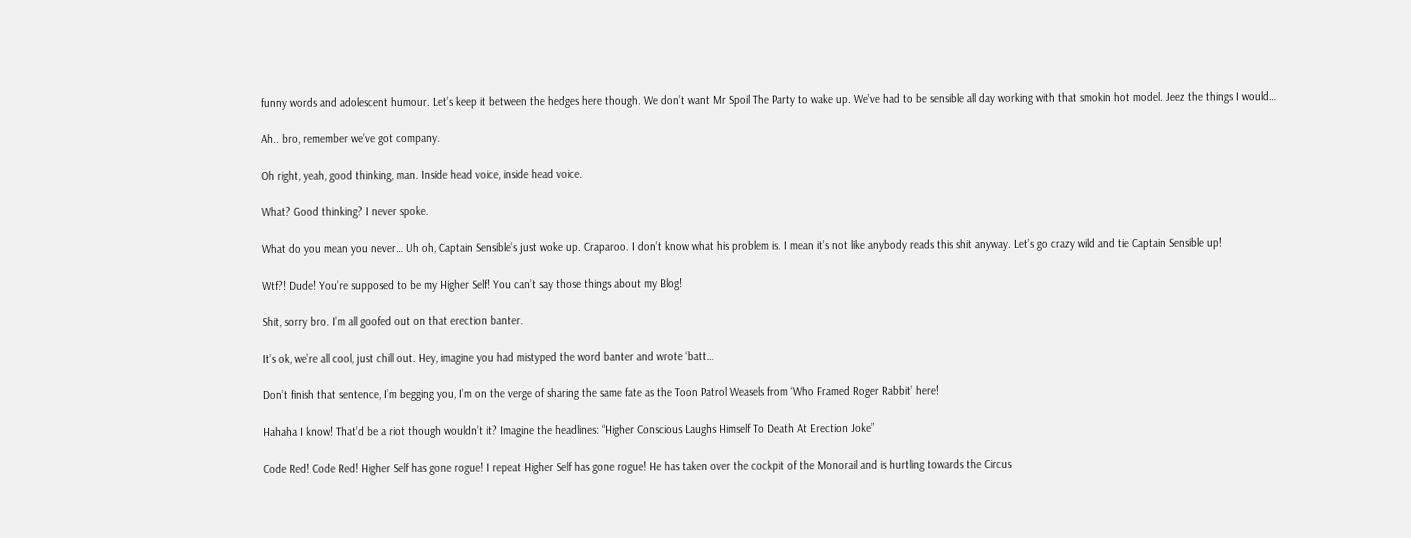funny words and adolescent humour. Let’s keep it between the hedges here though. We don’t want Mr Spoil The Party to wake up. We’ve had to be sensible all day working with that smokin hot model. Jeez the things I would…

Ah.. bro, remember we’ve got company.

Oh right, yeah, good thinking, man. Inside head voice, inside head voice.

What? Good thinking? I never spoke.

What do you mean you never… Uh oh, Captain Sensible’s just woke up. Craparoo. I don’t know what his problem is. I mean it’s not like anybody reads this shit anyway. Let’s go crazy wild and tie Captain Sensible up!

Wtf?! Dude! You’re supposed to be my Higher Self! You can’t say those things about my Blog!

Shit, sorry bro. I’m all goofed out on that erection banter.

It’s ok, we’re all cool, just chill out. Hey, imagine you had mistyped the word banter and wrote ‘batt…

Don’t finish that sentence, I’m begging you, I’m on the verge of sharing the same fate as the Toon Patrol Weasels from ‘Who Framed Roger Rabbit’ here!

Hahaha I know! That’d be a riot though wouldn’t it? Imagine the headlines: “Higher Conscious Laughs Himself To Death At Erection Joke”

Code Red! Code Red! Higher Self has gone rogue! I repeat Higher Self has gone rogue! He has taken over the cockpit of the Monorail and is hurtling towards the Circus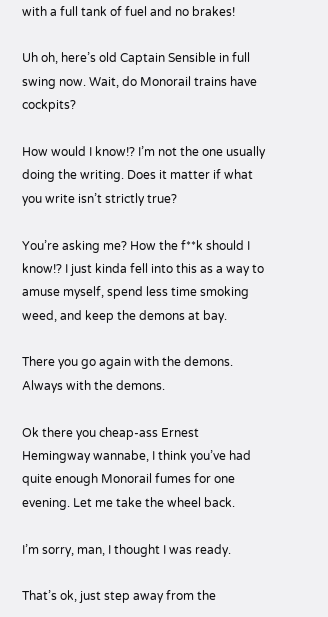with a full tank of fuel and no brakes!

Uh oh, here’s old Captain Sensible in full swing now. Wait, do Monorail trains have cockpits?

How would I know!? I’m not the one usually doing the writing. Does it matter if what you write isn’t strictly true?

You’re asking me? How the f**k should I know!? I just kinda fell into this as a way to amuse myself, spend less time smoking weed, and keep the demons at bay.

There you go again with the demons. Always with the demons.

Ok there you cheap-ass Ernest Hemingway wannabe, I think you’ve had quite enough Monorail fumes for one evening. Let me take the wheel back.

I’m sorry, man, I thought I was ready.

That’s ok, just step away from the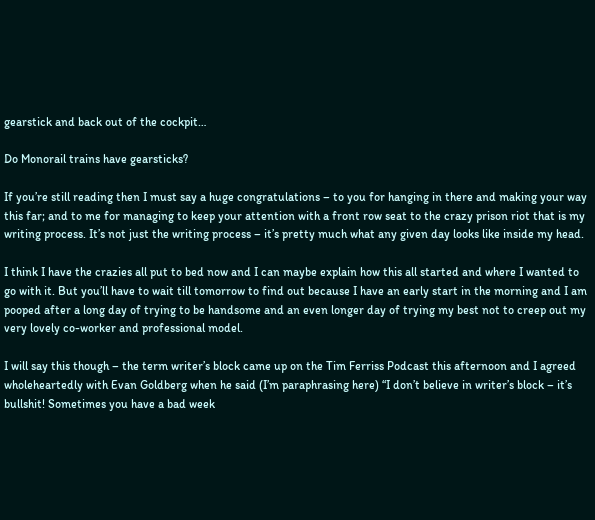gearstick and back out of the cockpit…

Do Monorail trains have gearsticks?

If you’re still reading then I must say a huge congratulations – to you for hanging in there and making your way this far; and to me for managing to keep your attention with a front row seat to the crazy prison riot that is my writing process. It’s not just the writing process – it’s pretty much what any given day looks like inside my head.

I think I have the crazies all put to bed now and I can maybe explain how this all started and where I wanted to go with it. But you’ll have to wait till tomorrow to find out because I have an early start in the morning and I am pooped after a long day of trying to be handsome and an even longer day of trying my best not to creep out my very lovely co-worker and professional model.

I will say this though – the term writer’s block came up on the Tim Ferriss Podcast this afternoon and I agreed wholeheartedly with Evan Goldberg when he said (I’m paraphrasing here) “I don’t believe in writer’s block – it’s bullshit! Sometimes you have a bad week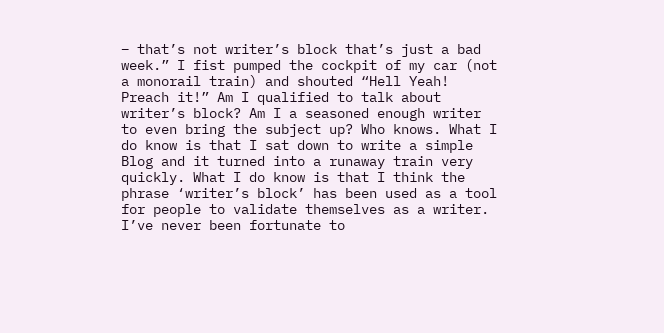– that’s not writer’s block that’s just a bad week.” I fist pumped the cockpit of my car (not a monorail train) and shouted “Hell Yeah! Preach it!” Am I qualified to talk about writer’s block? Am I a seasoned enough writer to even bring the subject up? Who knows. What I do know is that I sat down to write a simple Blog and it turned into a runaway train very quickly. What I do know is that I think the phrase ‘writer’s block’ has been used as a tool for people to validate themselves as a writer. I’ve never been fortunate to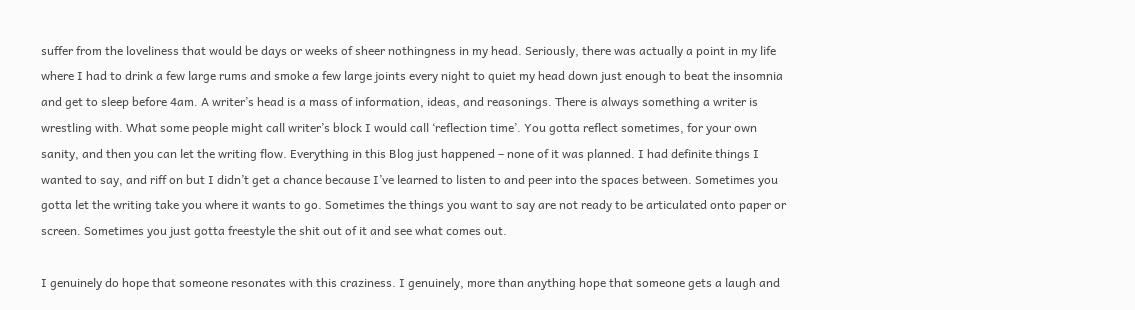suffer from the loveliness that would be days or weeks of sheer nothingness in my head. Seriously, there was actually a point in my life where I had to drink a few large rums and smoke a few large joints every night to quiet my head down just enough to beat the insomnia and get to sleep before 4am. A writer’s head is a mass of information, ideas, and reasonings. There is always something a writer is wrestling with. What some people might call writer’s block I would call ‘reflection time’. You gotta reflect sometimes, for your own sanity, and then you can let the writing flow. Everything in this Blog just happened – none of it was planned. I had definite things I wanted to say, and riff on but I didn’t get a chance because I’ve learned to listen to and peer into the spaces between. Sometimes you gotta let the writing take you where it wants to go. Sometimes the things you want to say are not ready to be articulated onto paper or screen. Sometimes you just gotta freestyle the shit out of it and see what comes out.

I genuinely do hope that someone resonates with this craziness. I genuinely, more than anything hope that someone gets a laugh and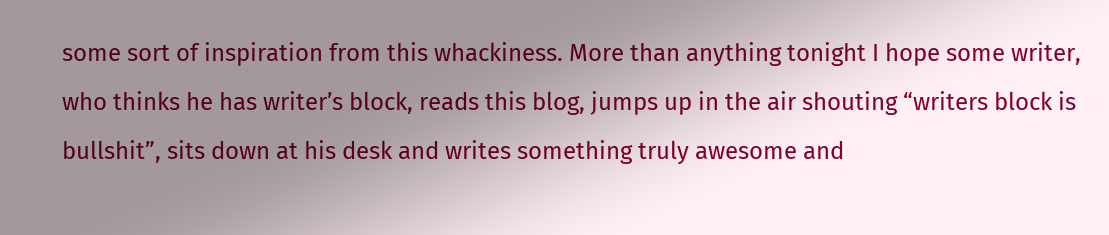some sort of inspiration from this whackiness. More than anything tonight I hope some writer, who thinks he has writer’s block, reads this blog, jumps up in the air shouting “writers block is bullshit”, sits down at his desk and writes something truly awesome and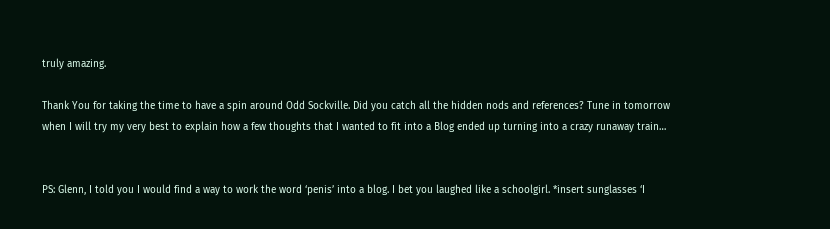truly amazing.

Thank You for taking the time to have a spin around Odd Sockville. Did you catch all the hidden nods and references? Tune in tomorrow when I will try my very best to explain how a few thoughts that I wanted to fit into a Blog ended up turning into a crazy runaway train…


PS: Glenn, I told you I would find a way to work the word ‘penis’ into a blog. I bet you laughed like a schoolgirl. *insert sunglasses ‘I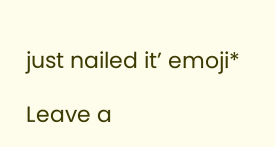just nailed it’ emoji*

Leave a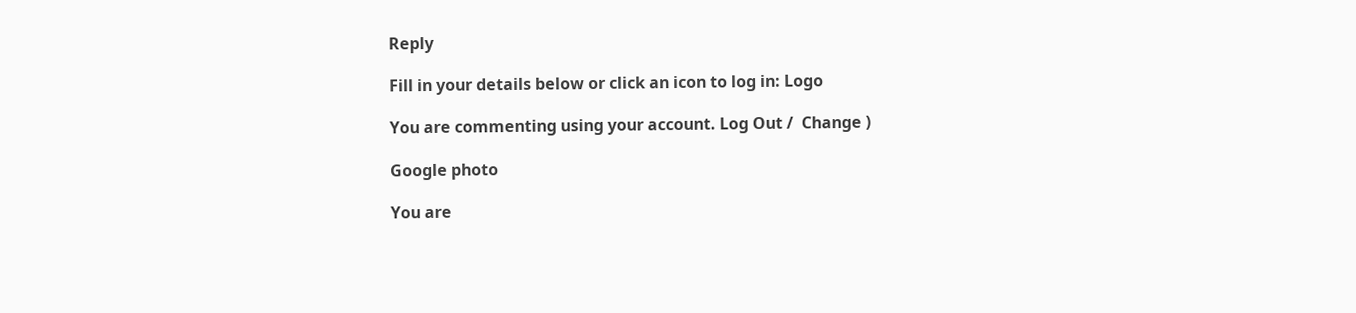Reply

Fill in your details below or click an icon to log in: Logo

You are commenting using your account. Log Out /  Change )

Google photo

You are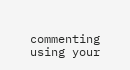commenting using your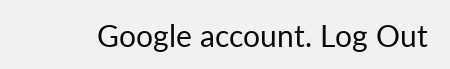Google account. Log Out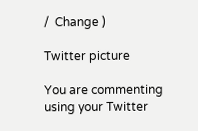/  Change )

Twitter picture

You are commenting using your Twitter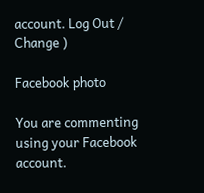account. Log Out /  Change )

Facebook photo

You are commenting using your Facebook account.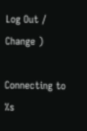Log Out /  Change )

Connecting to %s